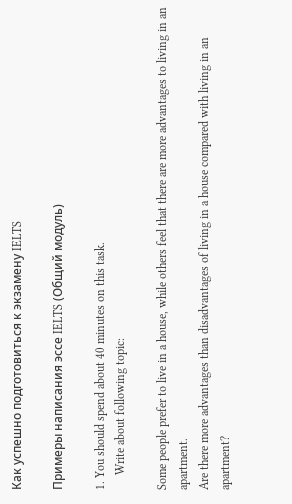Как успешно подготовиться к экзамену IELTS

Примеры написания эссе IELTS (Общий модуль)

1. You should spend about 40 minutes on this task.
     Write about following topic:

Some people prefer to live in a house, while others feel that there are more advantages to living in an apartment.
Are there more advantages than disadvantages of living in a house compared with living in an apartment?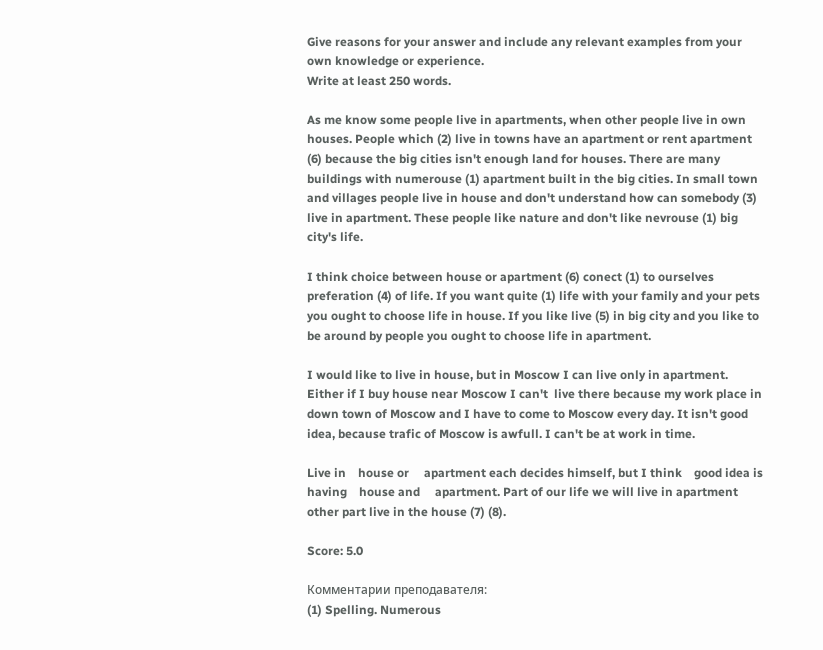Give reasons for your answer and include any relevant examples from your own knowledge or experience.
Write at least 250 words.

As me know some people live in apartments, when other people live in own houses. People which (2) live in towns have an apartment or rent apartment (6) because the big cities isn't enough land for houses. There are many buildings with numerouse (1) apartment built in the big cities. In small town and villages people live in house and don't understand how can somebody (3) live in apartment. These people like nature and don't like nevrouse (1) big city's life.

I think choice between house or apartment (6) conect (1) to ourselves preferation (4) of life. If you want quite (1) life with your family and your pets you ought to choose life in house. If you like live (5) in big city and you like to be around by people you ought to choose life in apartment.

I would like to live in house, but in Moscow I can live only in apartment. Either if I buy house near Moscow I can't  live there because my work place in down town of Moscow and I have to come to Moscow every day. It isn't good idea, because trafic of Moscow is awfull. I can't be at work in time.

Live in    house or     apartment each decides himself, but I think    good idea is having    house and     apartment. Part of our life we will live in apartment other part live in the house (7) (8).

Score: 5.0

Комментарии преподавателя:
(1) Spelling. Numerous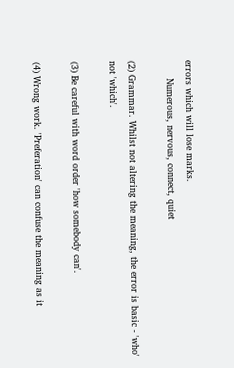errors which will lose marks.
      Numerous, nervous, connect, quiet

(2) Grammar. Whilst not altering the meaning, the error is basic - 'who' not 'which'.

(3) Be careful with word order 'how somebody can'.

(4) Wrong work. 'Preferation' can confuse the meaning as it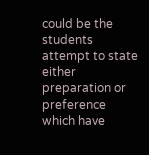could be the students attempt to state either preparation or preference which have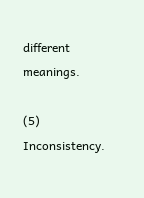different meanings.

(5) Inconsistency.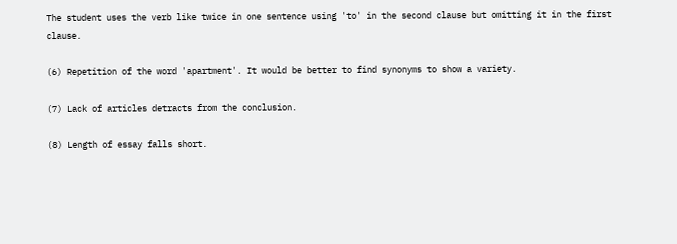The student uses the verb like twice in one sentence using 'to' in the second clause but omitting it in the first clause.

(6) Repetition of the word 'apartment'. It would be better to find synonyms to show a variety.

(7) Lack of articles detracts from the conclusion.

(8) Length of essay falls short.